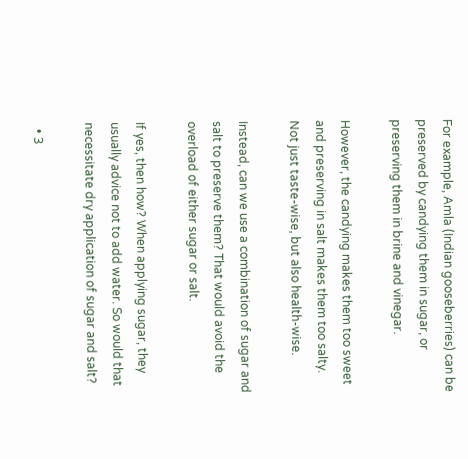For example, Amla (Indian gooseberries) can be preserved by candying them in sugar, or preserving them in brine and vinegar.

However, the candying makes them too sweet and preserving in salt makes them too salty. Not just taste-wise, but also health-wise.

Instead, can we use a combination of sugar and salt to preserve them? That would avoid the overload of either sugar or salt.

If yes, then how? When applying sugar, they usually advice not to add water. So would that necessitate dry application of sugar and salt?

  • 3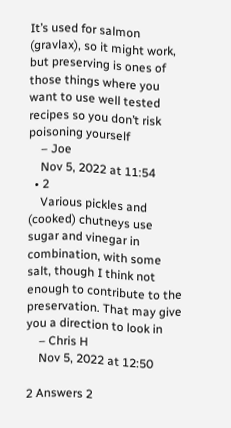It’s used for salmon (gravlax), so it might work, but preserving is ones of those things where you want to use well tested recipes so you don’t risk poisoning yourself
    – Joe
    Nov 5, 2022 at 11:54
  • 2
    Various pickles and (cooked) chutneys use sugar and vinegar in combination, with some salt, though I think not enough to contribute to the preservation. That may give you a direction to look in
    – Chris H
    Nov 5, 2022 at 12:50

2 Answers 2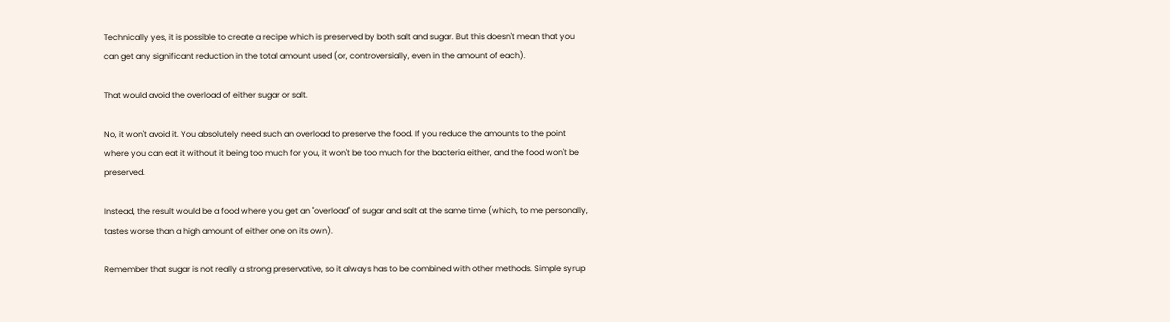Technically yes, it is possible to create a recipe which is preserved by both salt and sugar. But this doesn't mean that you can get any significant reduction in the total amount used (or, controversially, even in the amount of each).

That would avoid the overload of either sugar or salt.

No, it won't avoid it. You absolutely need such an overload to preserve the food. If you reduce the amounts to the point where you can eat it without it being too much for you, it won't be too much for the bacteria either, and the food won't be preserved.

Instead, the result would be a food where you get an "overload" of sugar and salt at the same time (which, to me personally, tastes worse than a high amount of either one on its own).

Remember that sugar is not really a strong preservative, so it always has to be combined with other methods. Simple syrup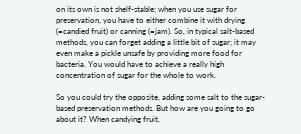on its own is not shelf-stable; when you use sugar for preservation, you have to either combine it with drying (=candied fruit) or canning (=jam). So, in typical salt-based methods, you can forget adding a little bit of sugar; it may even make a pickle unsafe by providing more food for bacteria. You would have to achieve a really high concentration of sugar for the whole to work.

So you could try the opposite, adding some salt to the sugar-based preservation methods. But how are you going to go about it? When candying fruit,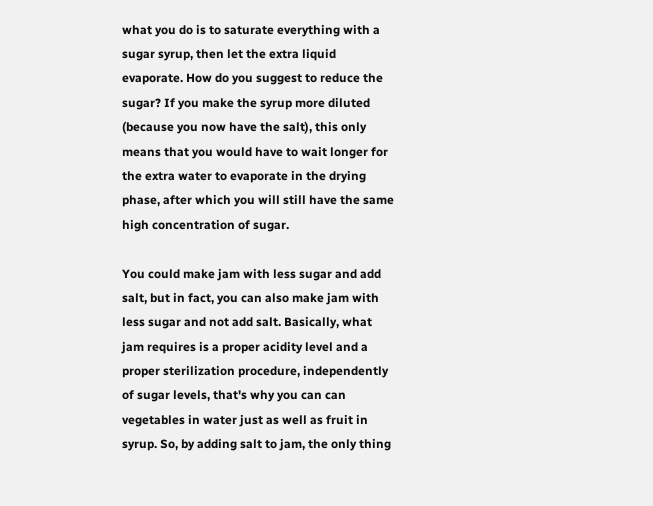what you do is to saturate everything with a sugar syrup, then let the extra liquid evaporate. How do you suggest to reduce the sugar? If you make the syrup more diluted (because you now have the salt), this only means that you would have to wait longer for the extra water to evaporate in the drying phase, after which you will still have the same high concentration of sugar.

You could make jam with less sugar and add salt, but in fact, you can also make jam with less sugar and not add salt. Basically, what jam requires is a proper acidity level and a proper sterilization procedure, independently of sugar levels, that's why you can can vegetables in water just as well as fruit in syrup. So, by adding salt to jam, the only thing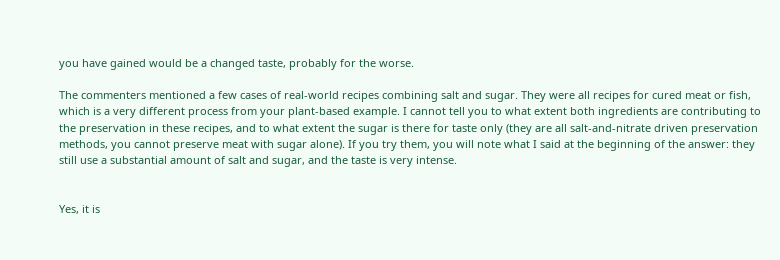you have gained would be a changed taste, probably for the worse.

The commenters mentioned a few cases of real-world recipes combining salt and sugar. They were all recipes for cured meat or fish, which is a very different process from your plant-based example. I cannot tell you to what extent both ingredients are contributing to the preservation in these recipes, and to what extent the sugar is there for taste only (they are all salt-and-nitrate driven preservation methods, you cannot preserve meat with sugar alone). If you try them, you will note what I said at the beginning of the answer: they still use a substantial amount of salt and sugar, and the taste is very intense.


Yes, it is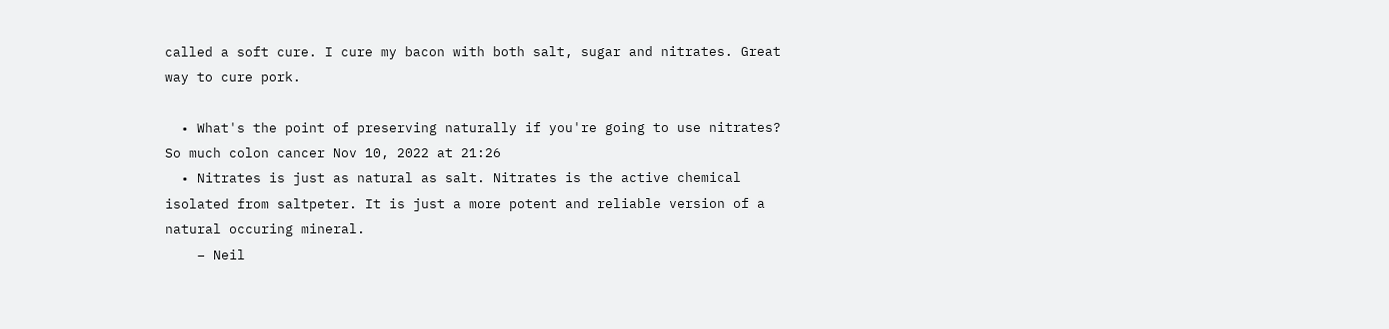called a soft cure. I cure my bacon with both salt, sugar and nitrates. Great way to cure pork.

  • What's the point of preserving naturally if you're going to use nitrates? So much colon cancer Nov 10, 2022 at 21:26
  • Nitrates is just as natural as salt. Nitrates is the active chemical isolated from saltpeter. It is just a more potent and reliable version of a natural occuring mineral.
    – Neil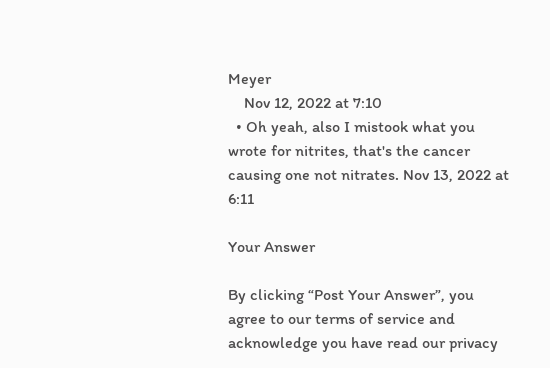Meyer
    Nov 12, 2022 at 7:10
  • Oh yeah, also I mistook what you wrote for nitrites, that's the cancer causing one not nitrates. Nov 13, 2022 at 6:11

Your Answer

By clicking “Post Your Answer”, you agree to our terms of service and acknowledge you have read our privacy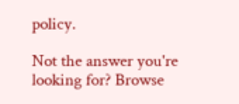policy.

Not the answer you're looking for? Browse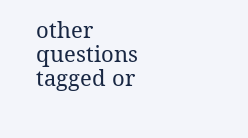other questions tagged or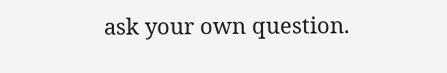ask your own question.